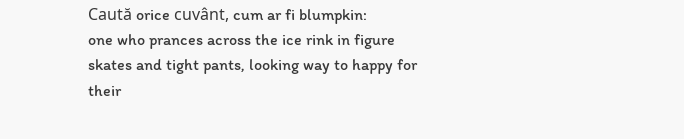Caută orice cuvânt, cum ar fi blumpkin:
one who prances across the ice rink in figure skates and tight pants, looking way to happy for their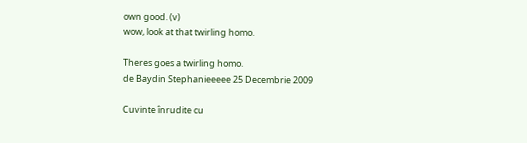own good. (v)
wow, look at that twirling homo.

Theres goes a twirling homo.
de Baydin Stephanieeeee 25 Decembrie 2009

Cuvinte înrudite cu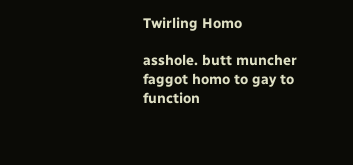Twirling Homo

asshole. butt muncher faggot homo to gay to function